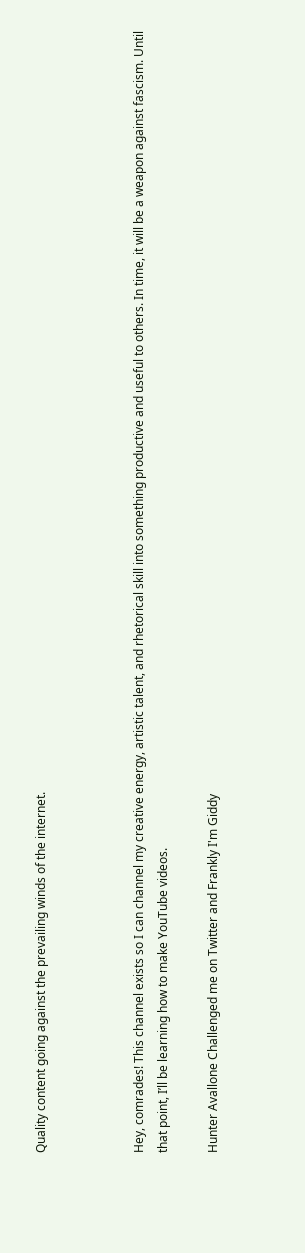Quality content going against the prevailing winds of the internet.



Hey, comrades! This channel exists so I can channel my creative energy, artistic talent, and rhetorical skill into something productive and useful to others. In time, it will be a weapon against fascism. Until that point, I’ll be learning how to make YouTube videos.

Hunter Avallone Challenged me on Twitter and Frankly I'm Giddy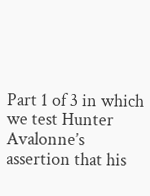Part 1 of 3 in which we test Hunter Avalonne’s assertion that his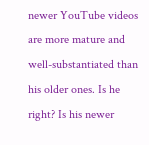newer YouTube videos are more mature and well-substantiated than his older ones. Is he right? Is his newer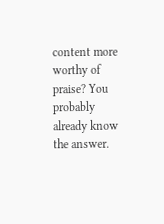content more worthy of praise? You probably already know the answer.